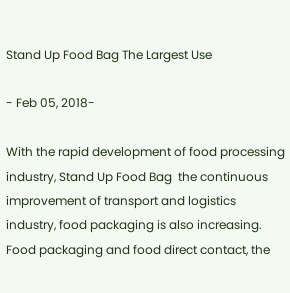Stand Up Food Bag The Largest Use

- Feb 05, 2018-

With the rapid development of food processing industry, Stand Up Food Bag  the continuous improvement of transport and logistics industry, food packaging is also increasing. Food packaging and food direct contact, the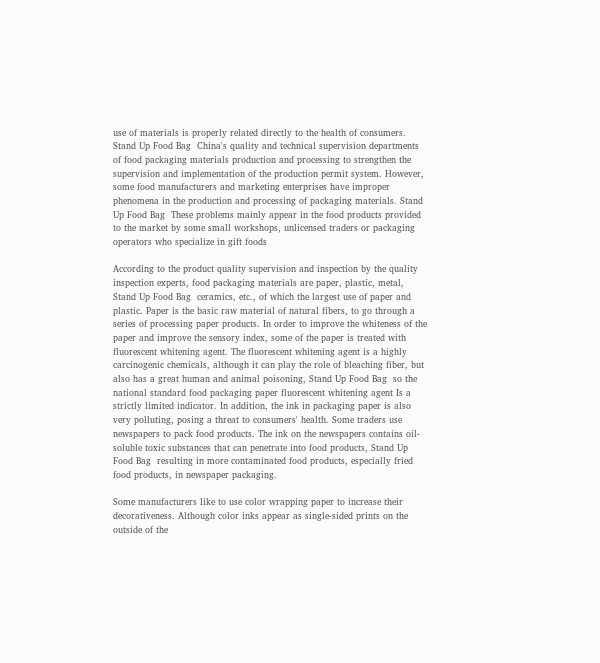use of materials is properly related directly to the health of consumers. Stand Up Food Bag  China's quality and technical supervision departments of food packaging materials production and processing to strengthen the supervision and implementation of the production permit system. However, some food manufacturers and marketing enterprises have improper phenomena in the production and processing of packaging materials. Stand Up Food Bag  These problems mainly appear in the food products provided to the market by some small workshops, unlicensed traders or packaging operators who specialize in gift foods

According to the product quality supervision and inspection by the quality inspection experts, food packaging materials are paper, plastic, metal, Stand Up Food Bag  ceramics, etc., of which the largest use of paper and plastic. Paper is the basic raw material of natural fibers, to go through a series of processing paper products. In order to improve the whiteness of the paper and improve the sensory index, some of the paper is treated with fluorescent whitening agent. The fluorescent whitening agent is a highly carcinogenic chemicals, although it can play the role of bleaching fiber, but also has a great human and animal poisoning, Stand Up Food Bag  so the national standard food packaging paper fluorescent whitening agent Is a strictly limited indicator. In addition, the ink in packaging paper is also very polluting, posing a threat to consumers' health. Some traders use newspapers to pack food products. The ink on the newspapers contains oil-soluble toxic substances that can penetrate into food products, Stand Up Food Bag  resulting in more contaminated food products, especially fried food products, in newspaper packaging.

Some manufacturers like to use color wrapping paper to increase their decorativeness. Although color inks appear as single-sided prints on the outside of the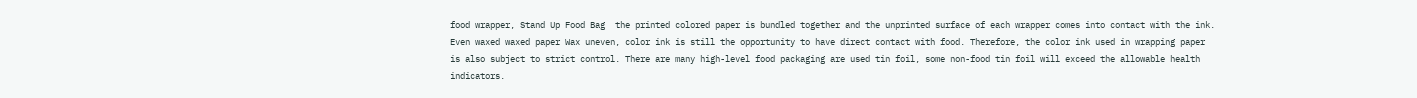food wrapper, Stand Up Food Bag  the printed colored paper is bundled together and the unprinted surface of each wrapper comes into contact with the ink. Even waxed waxed paper Wax uneven, color ink is still the opportunity to have direct contact with food. Therefore, the color ink used in wrapping paper is also subject to strict control. There are many high-level food packaging are used tin foil, some non-food tin foil will exceed the allowable health indicators.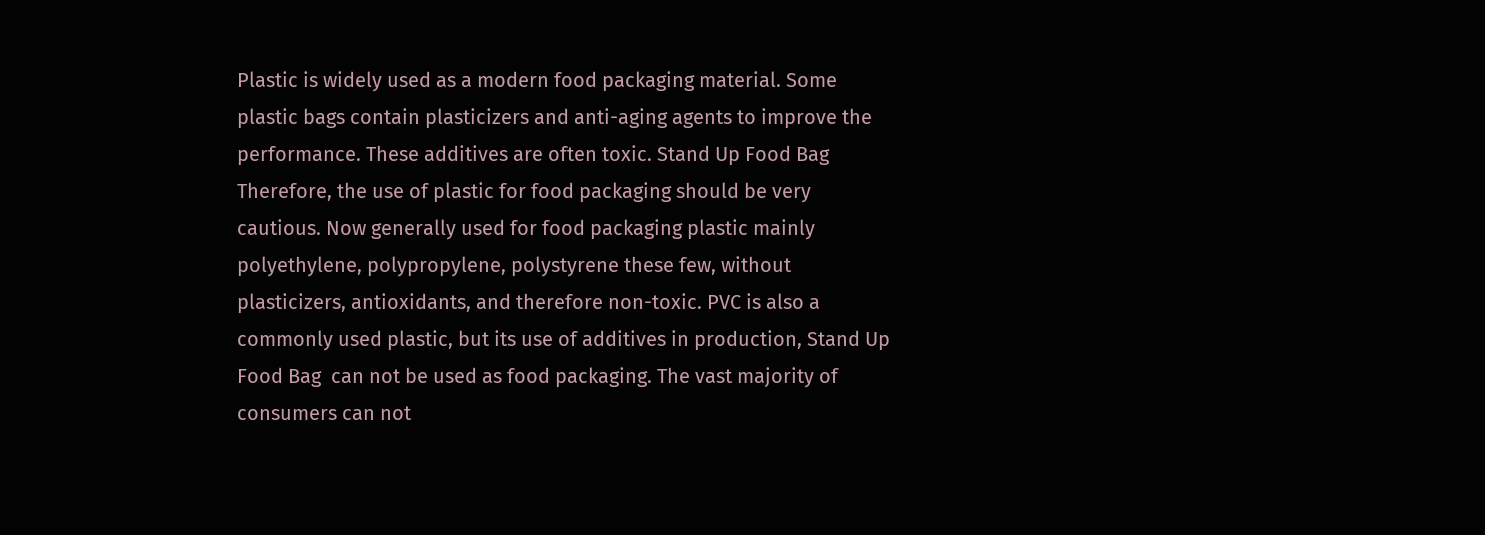Plastic is widely used as a modern food packaging material. Some plastic bags contain plasticizers and anti-aging agents to improve the performance. These additives are often toxic. Stand Up Food Bag  Therefore, the use of plastic for food packaging should be very cautious. Now generally used for food packaging plastic mainly polyethylene, polypropylene, polystyrene these few, without plasticizers, antioxidants, and therefore non-toxic. PVC is also a commonly used plastic, but its use of additives in production, Stand Up Food Bag  can not be used as food packaging. The vast majority of consumers can not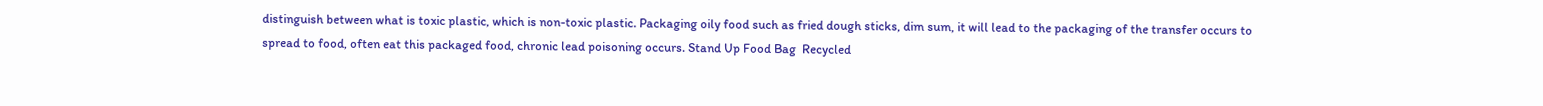distinguish between what is toxic plastic, which is non-toxic plastic. Packaging oily food such as fried dough sticks, dim sum, it will lead to the packaging of the transfer occurs to spread to food, often eat this packaged food, chronic lead poisoning occurs. Stand Up Food Bag  Recycled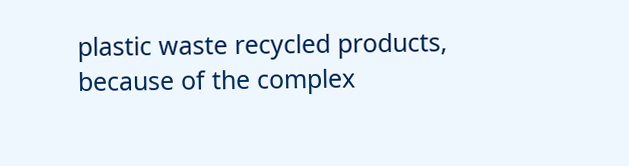plastic waste recycled products, because of the complex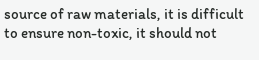source of raw materials, it is difficult to ensure non-toxic, it should not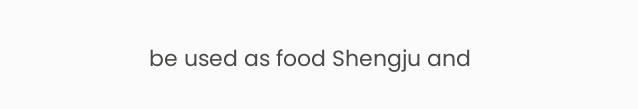be used as food Shengju and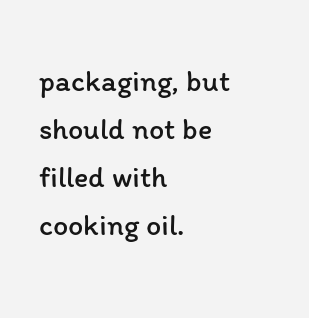packaging, but should not be filled with cooking oil.